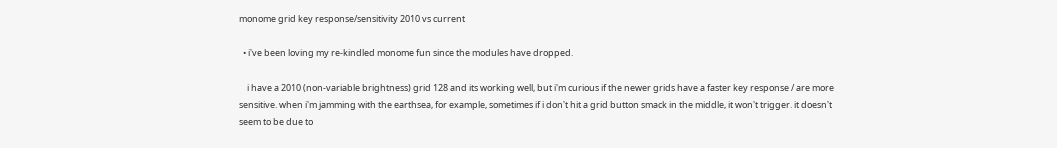monome grid key response/sensitivity 2010 vs current

  • i've been loving my re-kindled monome fun since the modules have dropped.

    i have a 2010 (non-variable brightness) grid 128 and its working well, but i'm curious if the newer grids have a faster key response / are more sensitive. when i'm jamming with the earthsea, for example, sometimes if i don't hit a grid button smack in the middle, it won't trigger. it doesn't seem to be due to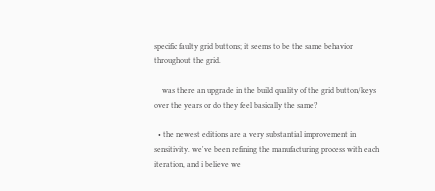specific faulty grid buttons; it seems to be the same behavior throughout the grid.

    was there an upgrade in the build quality of the grid button/keys over the years or do they feel basically the same?

  • the newest editions are a very substantial improvement in sensitivity. we've been refining the manufacturing process with each iteration, and i believe we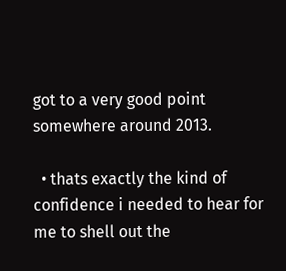got to a very good point somewhere around 2013.

  • thats exactly the kind of confidence i needed to hear for me to shell out the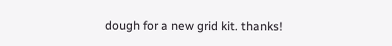dough for a new grid kit. thanks!